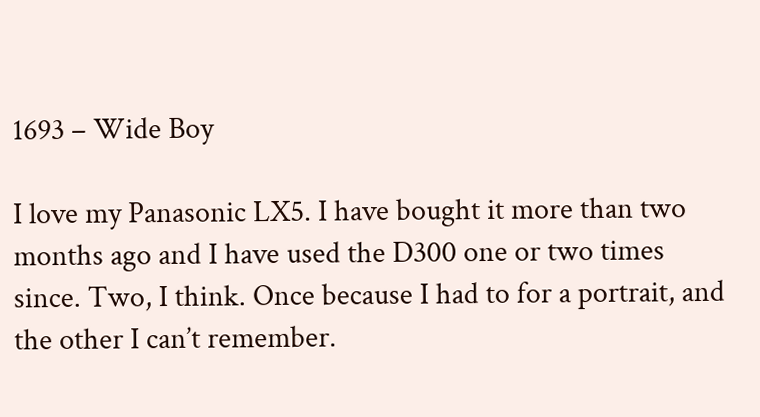1693 – Wide Boy

I love my Panasonic LX5. I have bought it more than two months ago and I have used the D300 one or two times since. Two, I think. Once because I had to for a portrait, and the other I can’t remember.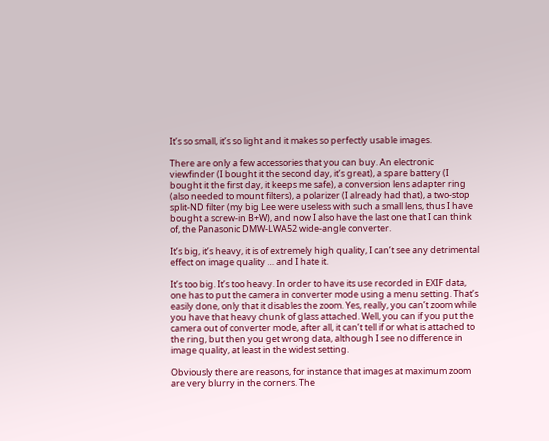It’s so small, it’s so light and it makes so perfectly usable images.

There are only a few accessories that you can buy. An electronic viewfinder (I bought it the second day, it’s great), a spare battery (I bought it the first day, it keeps me safe), a conversion lens adapter ring (also needed to mount filters), a polarizer (I already had that), a two-stop split-ND filter (my big Lee were useless with such a small lens, thus I have bought a screw-in B+W), and now I also have the last one that I can think of, the Panasonic DMW-LWA52 wide-angle converter.

It’s big, it’s heavy, it is of extremely high quality, I can’t see any detrimental effect on image quality … and I hate it.

It’s too big. It’s too heavy. In order to have its use recorded in EXIF data, one has to put the camera in converter mode using a menu setting. That’s easily done, only that it disables the zoom. Yes, really, you can’t zoom while you have that heavy chunk of glass attached. Well, you can if you put the camera out of converter mode, after all, it can’t tell if or what is attached to the ring, but then you get wrong data, although I see no difference in image quality, at least in the widest setting.

Obviously there are reasons, for instance that images at maximum zoom are very blurry in the corners. The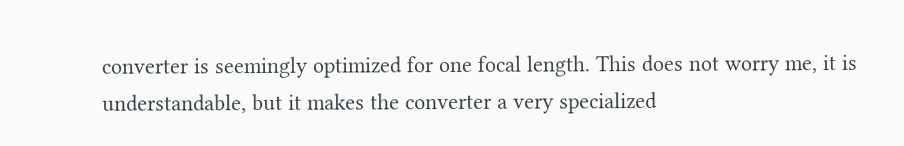converter is seemingly optimized for one focal length. This does not worry me, it is understandable, but it makes the converter a very specialized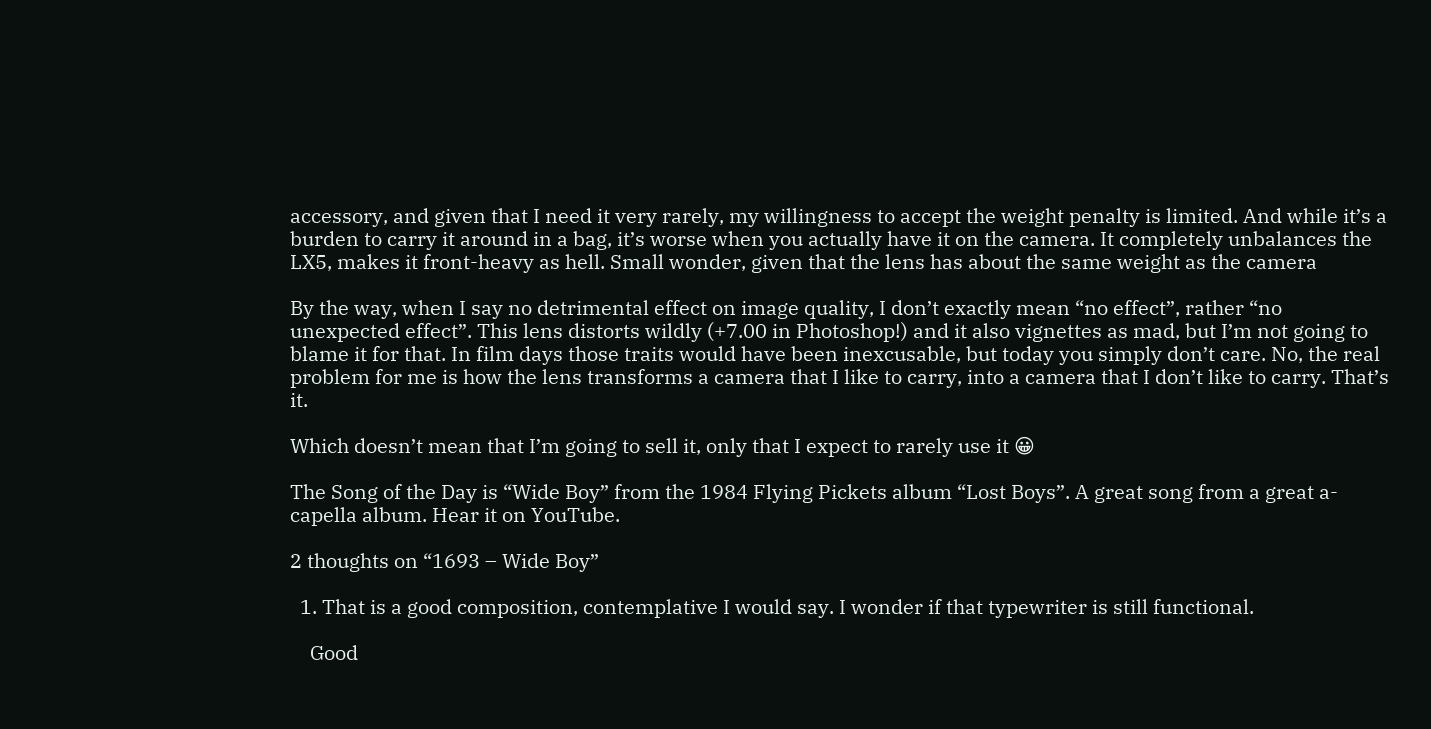accessory, and given that I need it very rarely, my willingness to accept the weight penalty is limited. And while it’s a burden to carry it around in a bag, it’s worse when you actually have it on the camera. It completely unbalances the LX5, makes it front-heavy as hell. Small wonder, given that the lens has about the same weight as the camera

By the way, when I say no detrimental effect on image quality, I don’t exactly mean “no effect”, rather “no unexpected effect”. This lens distorts wildly (+7.00 in Photoshop!) and it also vignettes as mad, but I’m not going to blame it for that. In film days those traits would have been inexcusable, but today you simply don’t care. No, the real problem for me is how the lens transforms a camera that I like to carry, into a camera that I don’t like to carry. That’s it.

Which doesn’t mean that I’m going to sell it, only that I expect to rarely use it 😀

The Song of the Day is “Wide Boy” from the 1984 Flying Pickets album “Lost Boys”. A great song from a great a-capella album. Hear it on YouTube.

2 thoughts on “1693 – Wide Boy”

  1. That is a good composition, contemplative I would say. I wonder if that typewriter is still functional.

    Good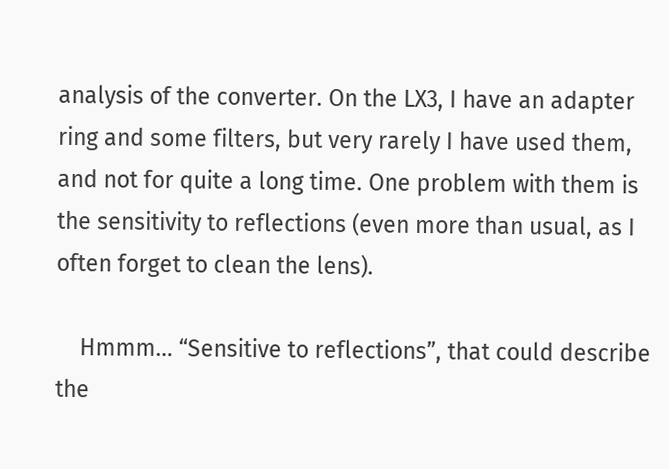analysis of the converter. On the LX3, I have an adapter ring and some filters, but very rarely I have used them, and not for quite a long time. One problem with them is the sensitivity to reflections (even more than usual, as I often forget to clean the lens).

    Hmmm… “Sensitive to reflections”, that could describe the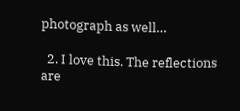photograph as well…

  2. I love this. The reflections are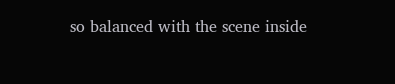so balanced with the scene inside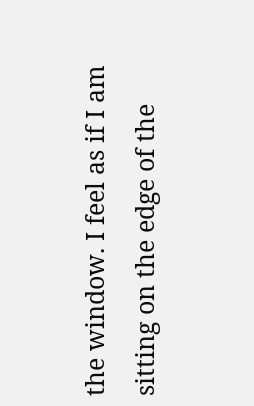the window. I feel as if I am sitting on the edge of the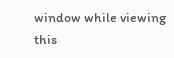window while viewing this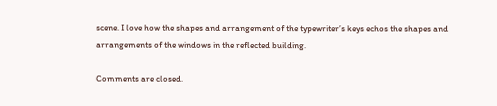scene. I love how the shapes and arrangement of the typewriter’s keys echos the shapes and arrangements of the windows in the reflected building.

Comments are closed.